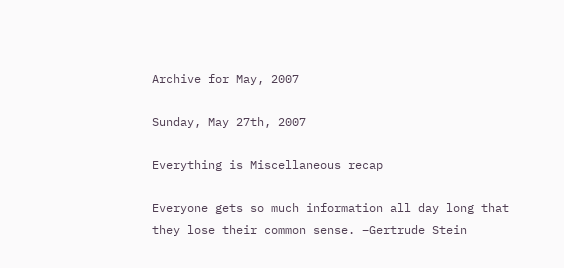Archive for May, 2007

Sunday, May 27th, 2007

Everything is Miscellaneous recap

Everyone gets so much information all day long that they lose their common sense. –Gertrude Stein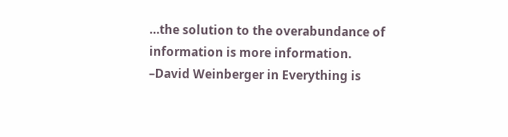…the solution to the overabundance of information is more information. –David Weinberger in Everything is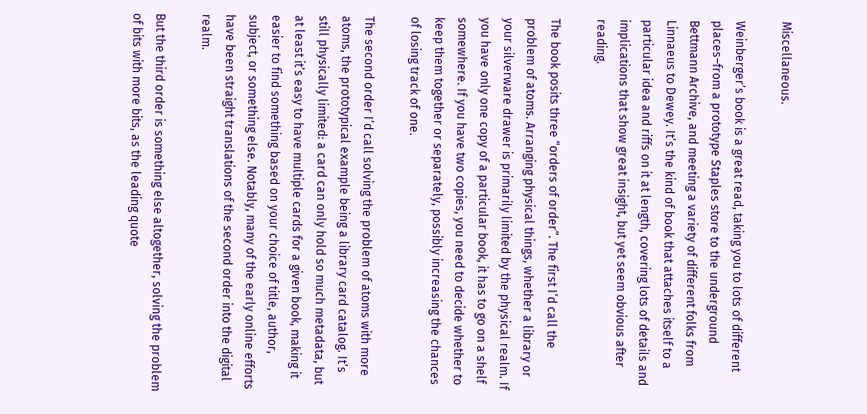Miscellaneous.

Weinberger’s book is a great read, taking you to lots of different places–from a prototype Staples store to the underground Bettmann Archive, and meeting a variety of different folks from Linnaeus to Dewey. It’s the kind of book that attaches itself to a particular idea and riffs on it at length, covering lots of details and implications that show great insight, but yet seem obvious after reading.

The book posits three “orders of order”. The first I’d call the problem of atoms. Arranging physical things, whether a library or your silverware drawer is primarily limited by the physical realm. If you have only one copy of a particular book, it has to go on a shelf somewhere. If you have two copies, you need to decide whether to keep them together or separately, possibly increasing the chances of losing track of one.

The second order I’d call solving the problem of atoms with more atoms, the prototypical example being a library card catalog. It’s still physically limited: a card can only hold so much metadata, but at least it’s easy to have multiple cards for a given book, making it easier to find something based on your choice of title, author, subject, or something else. Notably, many of the early online efforts have been straight translations of the second order into the digital realm.

But the third order is something else altogether, solving the problem of bits with more bits, as the leading quote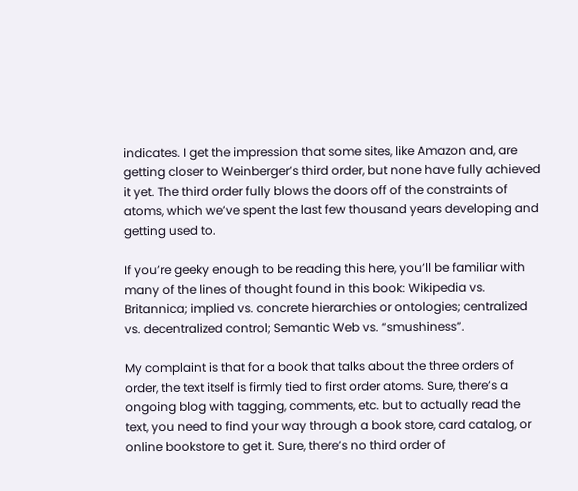indicates. I get the impression that some sites, like Amazon and, are getting closer to Weinberger’s third order, but none have fully achieved it yet. The third order fully blows the doors off of the constraints of atoms, which we’ve spent the last few thousand years developing and getting used to.

If you’re geeky enough to be reading this here, you’ll be familiar with many of the lines of thought found in this book: Wikipedia vs. Britannica; implied vs. concrete hierarchies or ontologies; centralized vs. decentralized control; Semantic Web vs. “smushiness”.

My complaint is that for a book that talks about the three orders of order, the text itself is firmly tied to first order atoms. Sure, there’s a ongoing blog with tagging, comments, etc. but to actually read the text, you need to find your way through a book store, card catalog, or online bookstore to get it. Sure, there’s no third order of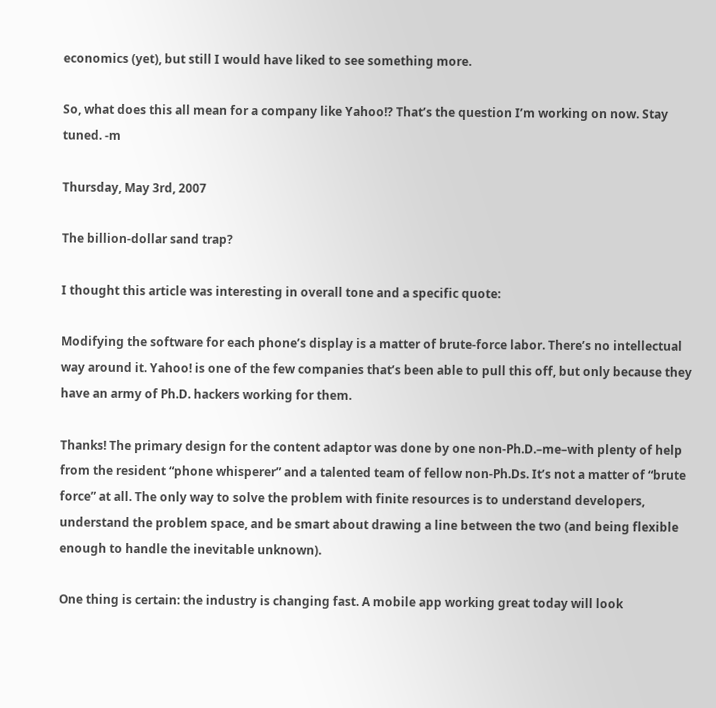economics (yet), but still I would have liked to see something more.

So, what does this all mean for a company like Yahoo!? That’s the question I’m working on now. Stay tuned. -m

Thursday, May 3rd, 2007

The billion-dollar sand trap?

I thought this article was interesting in overall tone and a specific quote:

Modifying the software for each phone’s display is a matter of brute-force labor. There’s no intellectual way around it. Yahoo! is one of the few companies that’s been able to pull this off, but only because they have an army of Ph.D. hackers working for them.

Thanks! The primary design for the content adaptor was done by one non-Ph.D.–me–with plenty of help from the resident “phone whisperer” and a talented team of fellow non-Ph.Ds. It’s not a matter of “brute force” at all. The only way to solve the problem with finite resources is to understand developers, understand the problem space, and be smart about drawing a line between the two (and being flexible enough to handle the inevitable unknown).

One thing is certain: the industry is changing fast. A mobile app working great today will look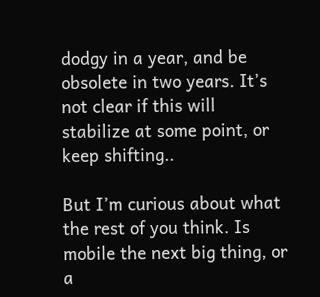dodgy in a year, and be obsolete in two years. It’s not clear if this will stabilize at some point, or keep shifting..

But I’m curious about what the rest of you think. Is mobile the next big thing, or a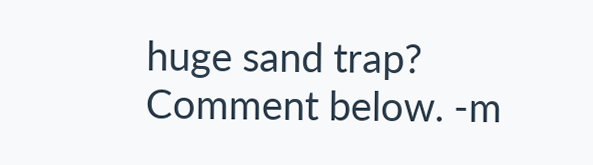huge sand trap? Comment below. -m